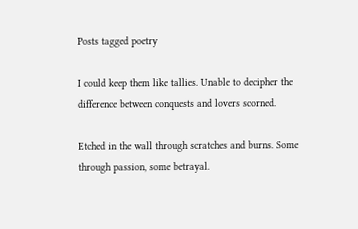Posts tagged poetry

I could keep them like tallies. Unable to decipher the difference between conquests and lovers scorned.

Etched in the wall through scratches and burns. Some through passion, some betrayal.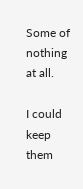Some of nothing at all.

I could keep them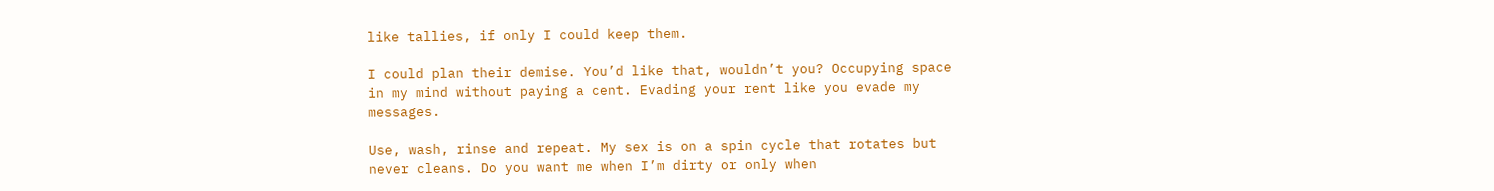like tallies, if only I could keep them.

I could plan their demise. You’d like that, wouldn’t you? Occupying space in my mind without paying a cent. Evading your rent like you evade my messages.

Use, wash, rinse and repeat. My sex is on a spin cycle that rotates but never cleans. Do you want me when I’m dirty or only when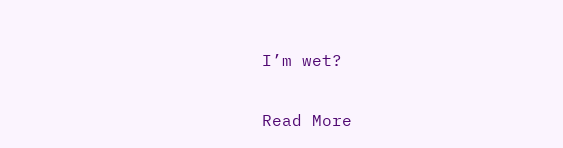I’m wet?

Read More